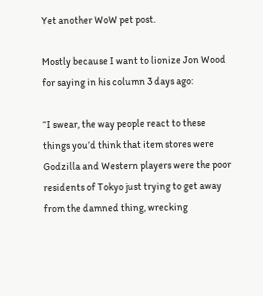Yet another WoW pet post.

Mostly because I want to lionize Jon Wood for saying in his column 3 days ago:

“I swear, the way people react to these things you’d think that item stores were Godzilla and Western players were the poor residents of Tokyo just trying to get away from the damned thing, wrecking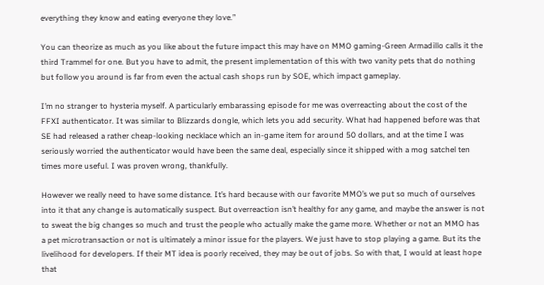everything they know and eating everyone they love.”

You can theorize as much as you like about the future impact this may have on MMO gaming-Green Armadillo calls it the third Trammel for one. But you have to admit, the present implementation of this with two vanity pets that do nothing but follow you around is far from even the actual cash shops run by SOE, which impact gameplay.

I’m no stranger to hysteria myself. A particularly embarassing episode for me was overreacting about the cost of the FFXI authenticator. It was similar to Blizzards dongle, which lets you add security. What had happened before was that SE had released a rather cheap-looking necklace which an in-game item for around 50 dollars, and at the time I was seriously worried the authenticator would have been the same deal, especially since it shipped with a mog satchel ten times more useful. I was proven wrong, thankfully.

However we really need to have some distance. It’s hard because with our favorite MMO’s we put so much of ourselves into it that any change is automatically suspect. But overreaction isn’t healthy for any game, and maybe the answer is not to sweat the big changes so much and trust the people who actually make the game more. Whether or not an MMO has a pet microtransaction or not is ultimately a minor issue for the players. We just have to stop playing a game. But its the livelihood for developers. If their MT idea is poorly received, they may be out of jobs. So with that, I would at least hope that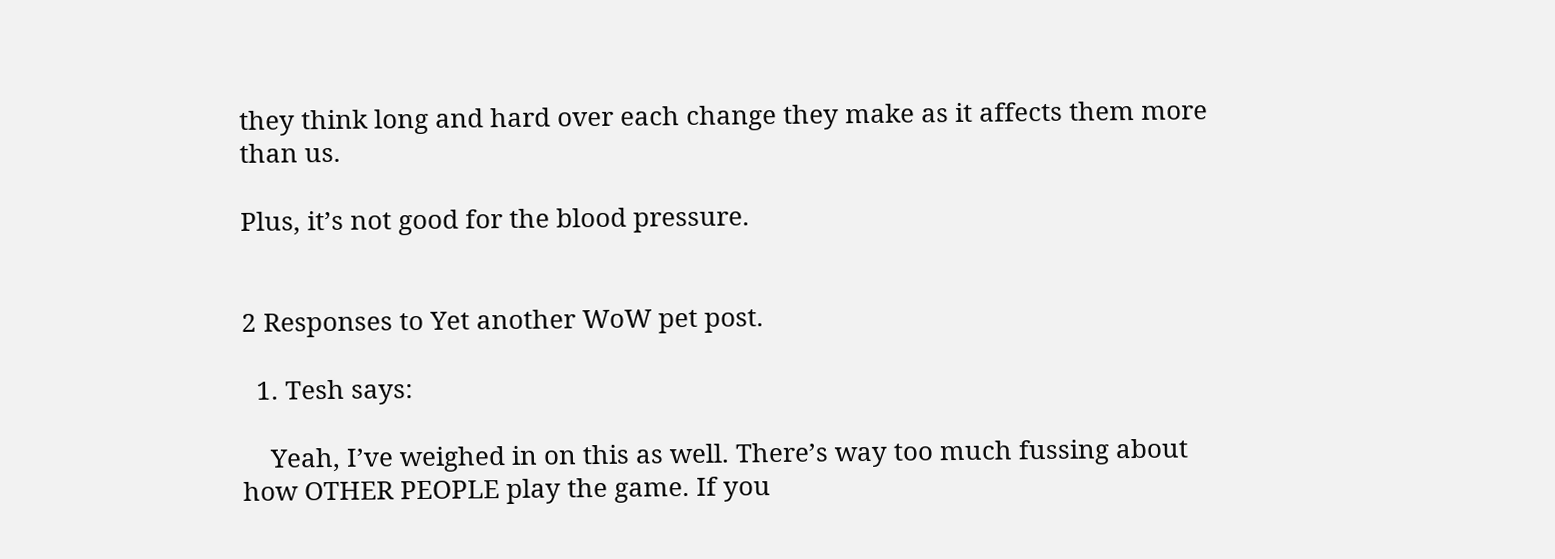they think long and hard over each change they make as it affects them more than us.

Plus, it’s not good for the blood pressure.


2 Responses to Yet another WoW pet post.

  1. Tesh says:

    Yeah, I’ve weighed in on this as well. There’s way too much fussing about how OTHER PEOPLE play the game. If you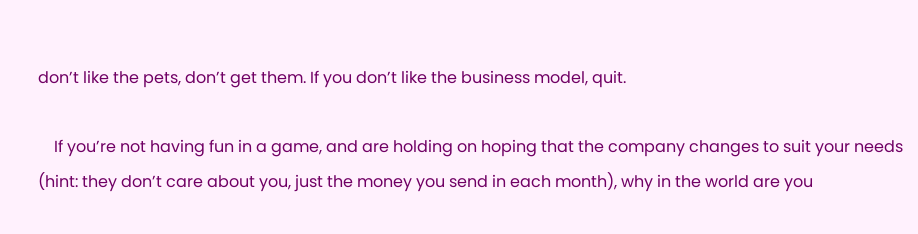don’t like the pets, don’t get them. If you don’t like the business model, quit.

    If you’re not having fun in a game, and are holding on hoping that the company changes to suit your needs (hint: they don’t care about you, just the money you send in each month), why in the world are you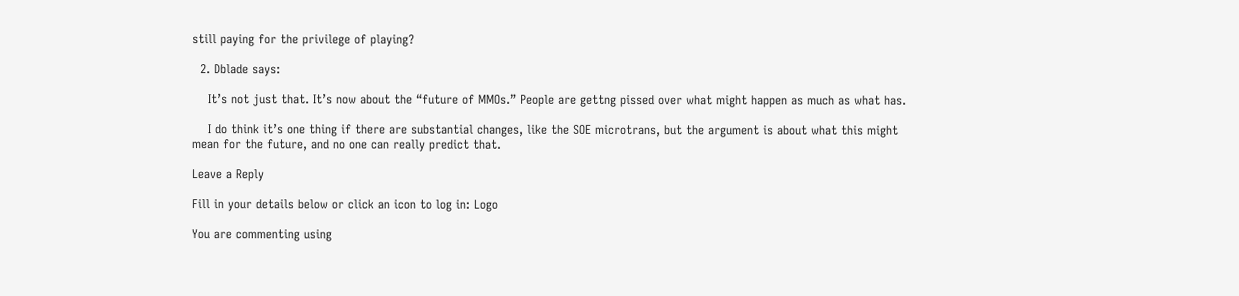still paying for the privilege of playing?

  2. Dblade says:

    It’s not just that. It’s now about the “future of MMOs.” People are gettng pissed over what might happen as much as what has.

    I do think it’s one thing if there are substantial changes, like the SOE microtrans, but the argument is about what this might mean for the future, and no one can really predict that.

Leave a Reply

Fill in your details below or click an icon to log in: Logo

You are commenting using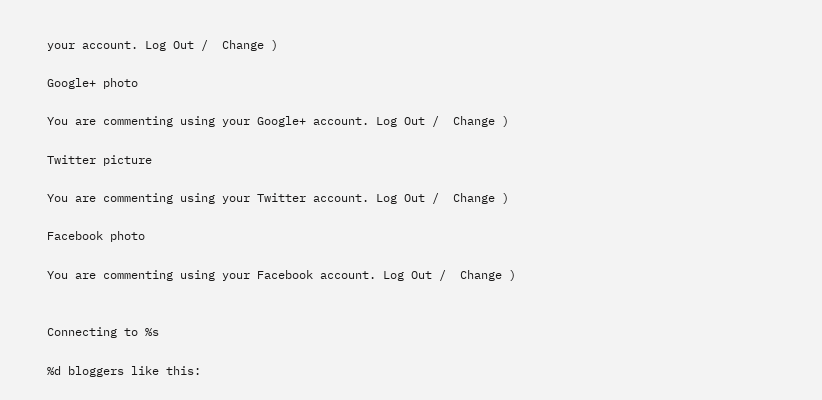your account. Log Out /  Change )

Google+ photo

You are commenting using your Google+ account. Log Out /  Change )

Twitter picture

You are commenting using your Twitter account. Log Out /  Change )

Facebook photo

You are commenting using your Facebook account. Log Out /  Change )


Connecting to %s

%d bloggers like this: